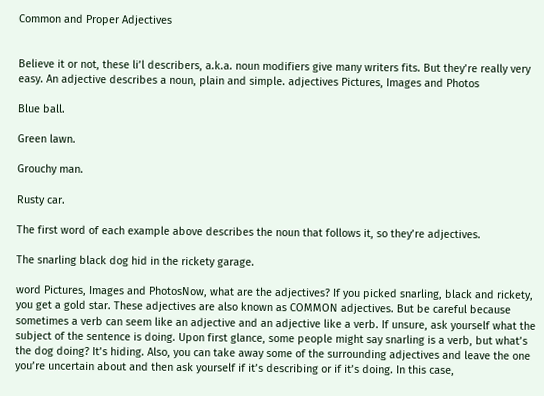Common and Proper Adjectives


Believe it or not, these li’l describers, a.k.a. noun modifiers give many writers fits. But they’re really very easy. An adjective describes a noun, plain and simple. adjectives Pictures, Images and Photos

Blue ball.

Green lawn.

Grouchy man.

Rusty car.

The first word of each example above describes the noun that follows it, so they’re adjectives.

The snarling black dog hid in the rickety garage.

word Pictures, Images and PhotosNow, what are the adjectives? If you picked snarling, black and rickety, you get a gold star. These adjectives are also known as COMMON adjectives. But be careful because sometimes a verb can seem like an adjective and an adjective like a verb. If unsure, ask yourself what the subject of the sentence is doing. Upon first glance, some people might say snarling is a verb, but what’s the dog doing? It’s hiding. Also, you can take away some of the surrounding adjectives and leave the one you’re uncertain about and then ask yourself if it’s describing or if it’s doing. In this case,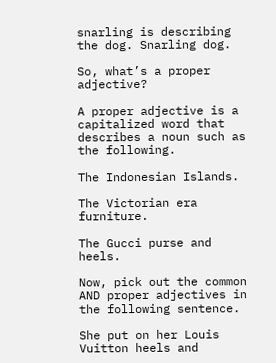snarling is describing the dog. Snarling dog.

So, what’s a proper adjective?

A proper adjective is a capitalized word that describes a noun such as the following.

The Indonesian Islands.

The Victorian era furniture.

The Gucci purse and heels.

Now, pick out the common AND proper adjectives in the following sentence.

She put on her Louis Vuitton heels and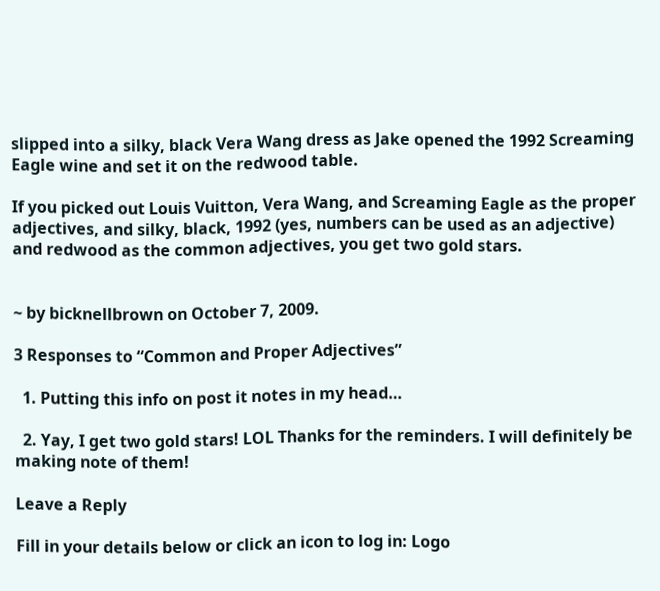slipped into a silky, black Vera Wang dress as Jake opened the 1992 Screaming Eagle wine and set it on the redwood table.

If you picked out Louis Vuitton, Vera Wang, and Screaming Eagle as the proper adjectives, and silky, black, 1992 (yes, numbers can be used as an adjective) and redwood as the common adjectives, you get two gold stars.


~ by bicknellbrown on October 7, 2009.

3 Responses to “Common and Proper Adjectives”

  1. Putting this info on post it notes in my head…

  2. Yay, I get two gold stars! LOL Thanks for the reminders. I will definitely be making note of them!

Leave a Reply

Fill in your details below or click an icon to log in: Logo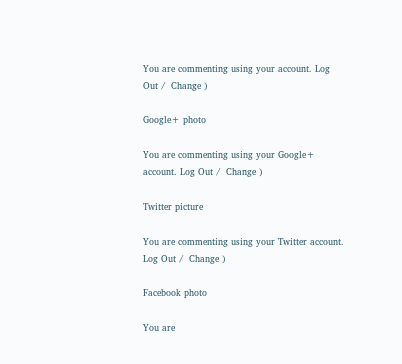You are commenting using your account. Log Out /  Change )

Google+ photo

You are commenting using your Google+ account. Log Out /  Change )

Twitter picture

You are commenting using your Twitter account. Log Out /  Change )

Facebook photo

You are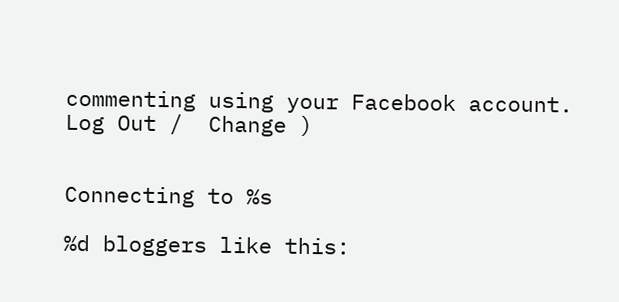commenting using your Facebook account. Log Out /  Change )


Connecting to %s

%d bloggers like this: